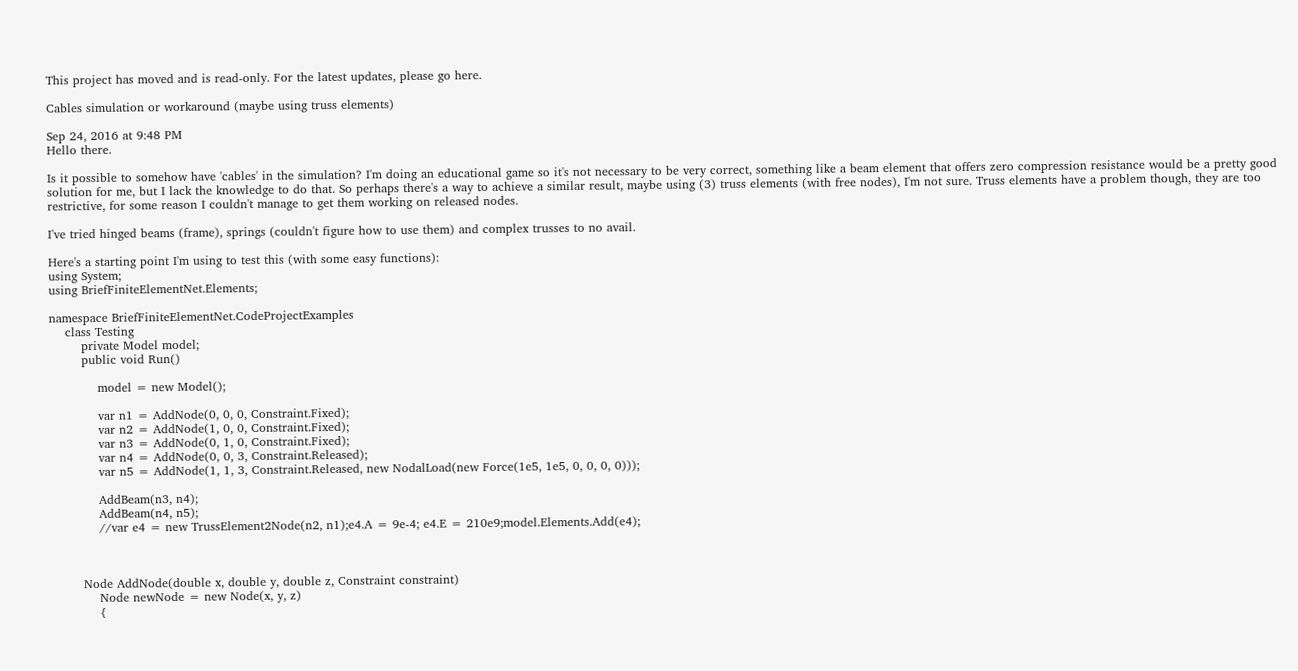This project has moved and is read-only. For the latest updates, please go here.

Cables simulation or workaround (maybe using truss elements)

Sep 24, 2016 at 9:48 PM
Hello there.

Is it possible to somehow have 'cables' in the simulation? I'm doing an educational game so it's not necessary to be very correct, something like a beam element that offers zero compression resistance would be a pretty good solution for me, but I lack the knowledge to do that. So perhaps there's a way to achieve a similar result, maybe using (3) truss elements (with free nodes), I'm not sure. Truss elements have a problem though, they are too restrictive, for some reason I couldn't manage to get them working on released nodes.

I've tried hinged beams (frame), springs (couldn't figure how to use them) and complex trusses to no avail.

Here's a starting point I'm using to test this (with some easy functions):
using System;
using BriefFiniteElementNet.Elements;

namespace BriefFiniteElementNet.CodeProjectExamples
    class Testing
        private Model model;
        public void Run()

            model = new Model();

            var n1 = AddNode(0, 0, 0, Constraint.Fixed);
            var n2 = AddNode(1, 0, 0, Constraint.Fixed);
            var n3 = AddNode(0, 1, 0, Constraint.Fixed);
            var n4 = AddNode(0, 0, 3, Constraint.Released);
            var n5 = AddNode(1, 1, 3, Constraint.Released, new NodalLoad(new Force(1e5, 1e5, 0, 0, 0, 0)));

            AddBeam(n3, n4);
            AddBeam(n4, n5);
            //var e4 = new TrussElement2Node(n2, n1);e4.A = 9e-4; e4.E = 210e9;model.Elements.Add(e4);



        Node AddNode(double x, double y, double z, Constraint constraint)
            Node newNode = new Node(x, y, z)
            {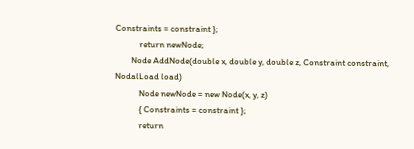Constraints = constraint };
            return newNode;
        Node AddNode(double x, double y, double z, Constraint constraint, NodalLoad load)
            Node newNode = new Node(x, y, z)
            { Constraints = constraint };
            return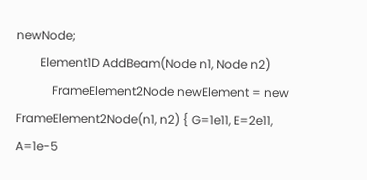newNode;
        Element1D AddBeam(Node n1, Node n2)
            FrameElement2Node newElement = new FrameElement2Node(n1, n2) { G=1e11, E=2e11, A=1e-5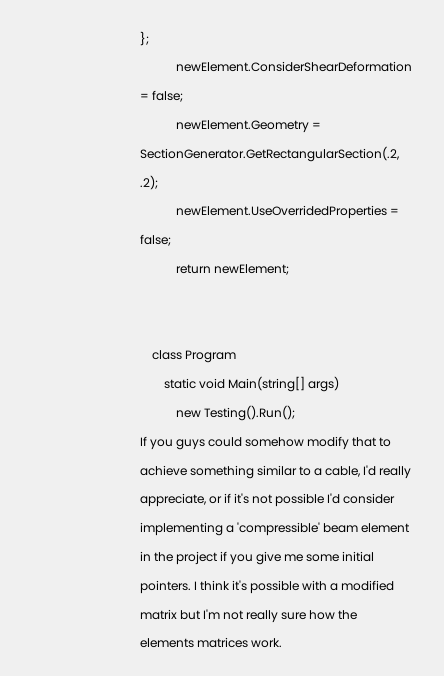};
            newElement.ConsiderShearDeformation = false;
            newElement.Geometry = SectionGenerator.GetRectangularSection(.2, .2);
            newElement.UseOverridedProperties = false;
            return newElement;


    class Program
        static void Main(string[] args)
            new Testing().Run();
If you guys could somehow modify that to achieve something similar to a cable, I'd really appreciate, or if it's not possible I'd consider implementing a 'compressible' beam element in the project if you give me some initial pointers. I think it's possible with a modified matrix but I'm not really sure how the elements matrices work.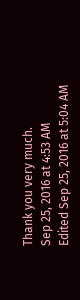Thank you very much.
Sep 25, 2016 at 4:53 AM
Edited Sep 25, 2016 at 5:04 AM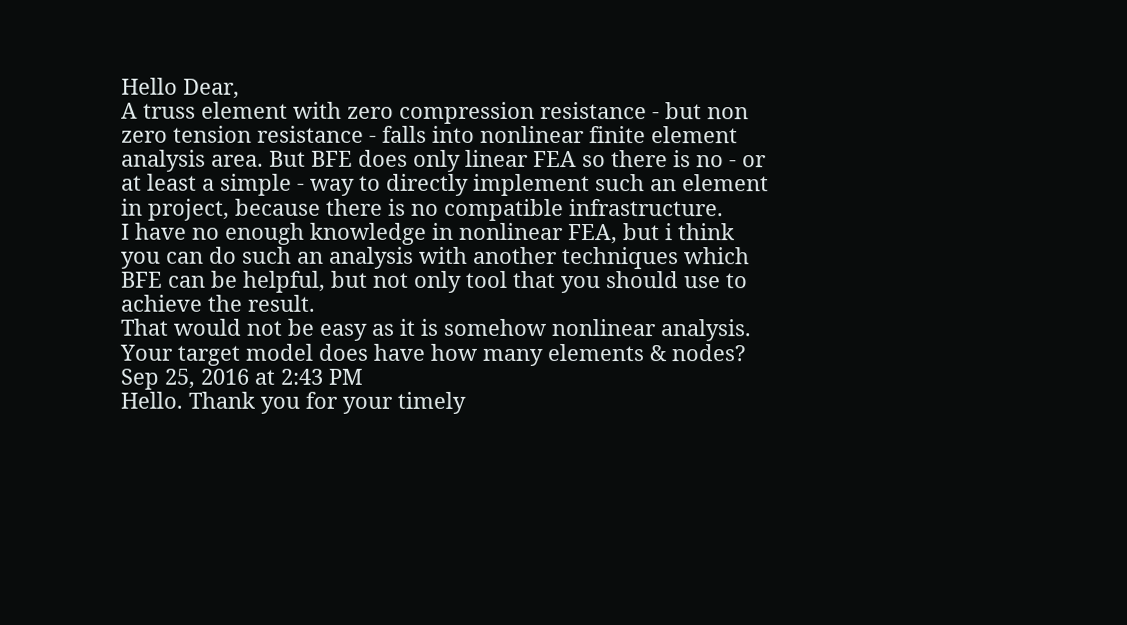Hello Dear,
A truss element with zero compression resistance - but non zero tension resistance - falls into nonlinear finite element analysis area. But BFE does only linear FEA so there is no - or at least a simple - way to directly implement such an element in project, because there is no compatible infrastructure.
I have no enough knowledge in nonlinear FEA, but i think you can do such an analysis with another techniques which BFE can be helpful, but not only tool that you should use to achieve the result.
That would not be easy as it is somehow nonlinear analysis.
Your target model does have how many elements & nodes?
Sep 25, 2016 at 2:43 PM
Hello. Thank you for your timely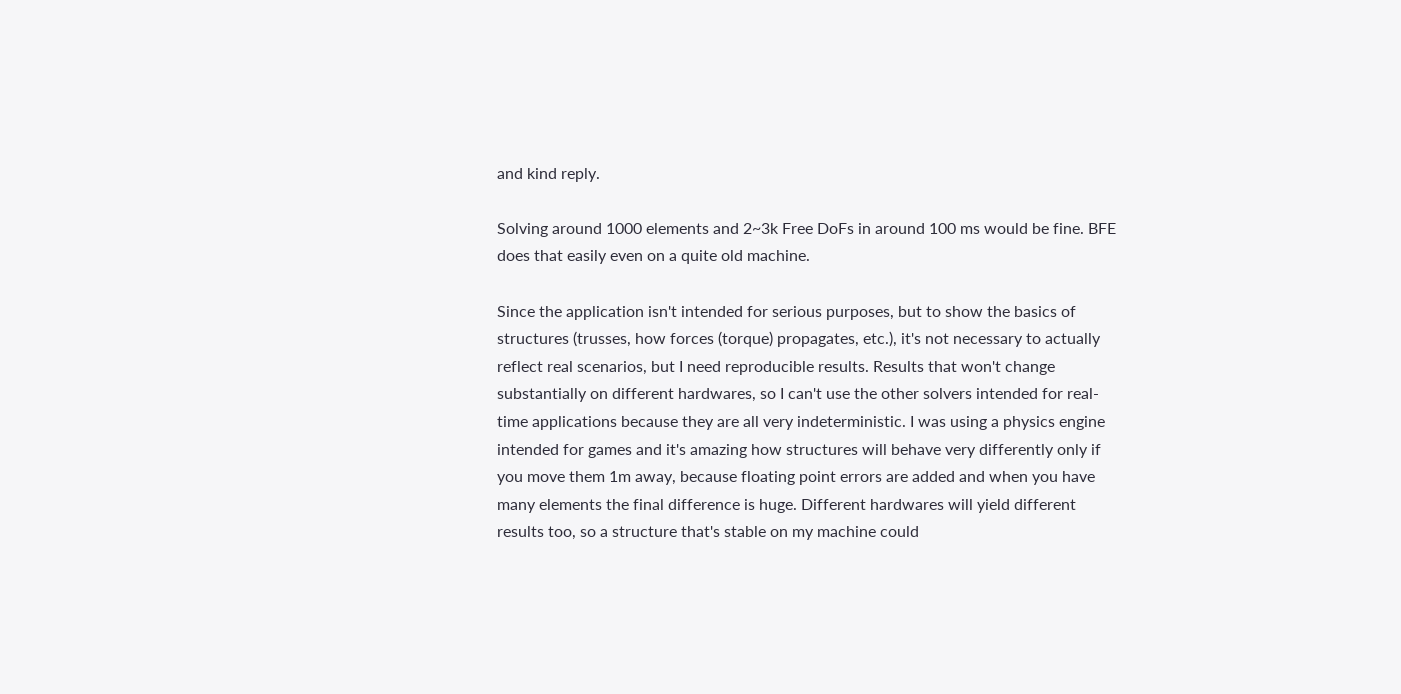and kind reply.

Solving around 1000 elements and 2~3k Free DoFs in around 100 ms would be fine. BFE does that easily even on a quite old machine.

Since the application isn't intended for serious purposes, but to show the basics of structures (trusses, how forces (torque) propagates, etc.), it's not necessary to actually reflect real scenarios, but I need reproducible results. Results that won't change substantially on different hardwares, so I can't use the other solvers intended for real-time applications because they are all very indeterministic. I was using a physics engine intended for games and it's amazing how structures will behave very differently only if you move them 1m away, because floating point errors are added and when you have many elements the final difference is huge. Different hardwares will yield different results too, so a structure that's stable on my machine could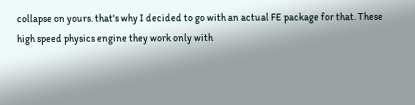collapse on yours. that's why I decided to go with an actual FE package for that. These high speed physics engine they work only with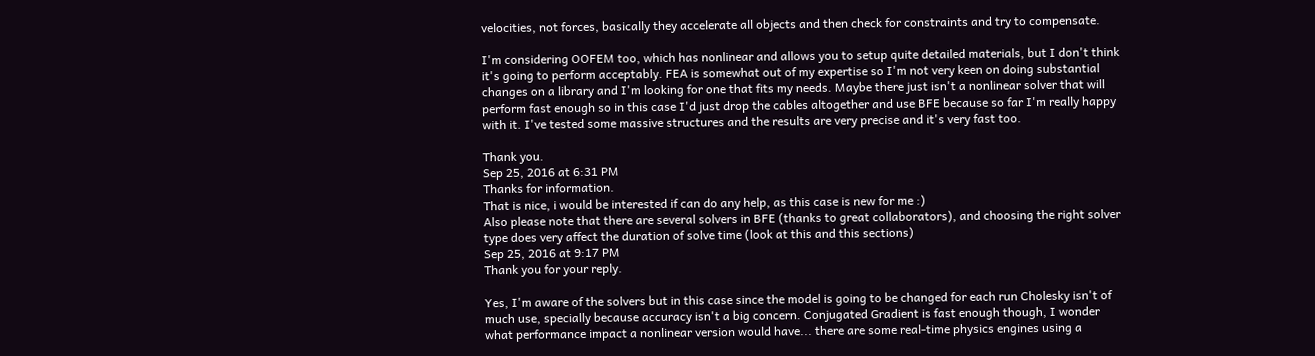velocities, not forces, basically they accelerate all objects and then check for constraints and try to compensate.

I'm considering OOFEM too, which has nonlinear and allows you to setup quite detailed materials, but I don't think it's going to perform acceptably. FEA is somewhat out of my expertise so I'm not very keen on doing substantial changes on a library and I'm looking for one that fits my needs. Maybe there just isn't a nonlinear solver that will perform fast enough so in this case I'd just drop the cables altogether and use BFE because so far I'm really happy with it. I've tested some massive structures and the results are very precise and it's very fast too.

Thank you.
Sep 25, 2016 at 6:31 PM
Thanks for information.
That is nice, i would be interested if can do any help, as this case is new for me :)
Also please note that there are several solvers in BFE (thanks to great collaborators), and choosing the right solver type does very affect the duration of solve time (look at this and this sections)
Sep 25, 2016 at 9:17 PM
Thank you for your reply.

Yes, I'm aware of the solvers but in this case since the model is going to be changed for each run Cholesky isn't of much use, specially because accuracy isn't a big concern. Conjugated Gradient is fast enough though, I wonder what performance impact a nonlinear version would have... there are some real-time physics engines using a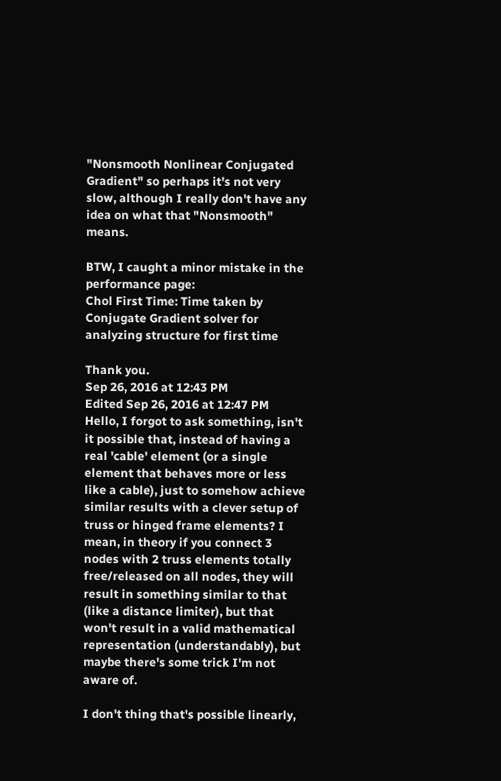"Nonsmooth Nonlinear Conjugated Gradient" so perhaps it's not very slow, although I really don't have any idea on what that "Nonsmooth" means.

BTW, I caught a minor mistake in the performance page:
Chol First Time: Time taken by Conjugate Gradient solver for analyzing structure for first time

Thank you.
Sep 26, 2016 at 12:43 PM
Edited Sep 26, 2016 at 12:47 PM
Hello, I forgot to ask something, isn't it possible that, instead of having a real 'cable' element (or a single element that behaves more or less like a cable), just to somehow achieve similar results with a clever setup of truss or hinged frame elements? I mean, in theory if you connect 3 nodes with 2 truss elements totally free/released on all nodes, they will result in something similar to that (like a distance limiter), but that won't result in a valid mathematical representation (understandably), but maybe there's some trick I'm not aware of.

I don't thing that's possible linearly,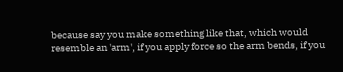because say you make something like that, which would resemble an 'arm', if you apply force so the arm bends, if you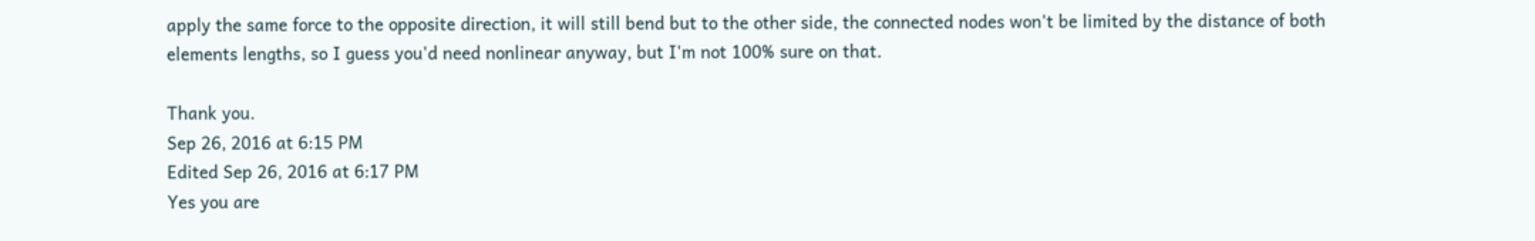apply the same force to the opposite direction, it will still bend but to the other side, the connected nodes won't be limited by the distance of both elements lengths, so I guess you'd need nonlinear anyway, but I'm not 100% sure on that.

Thank you.
Sep 26, 2016 at 6:15 PM
Edited Sep 26, 2016 at 6:17 PM
Yes you are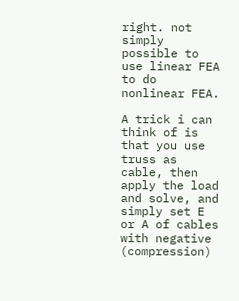right. not simply possible to use linear FEA to do nonlinear FEA.

A trick i can think of is that you use truss as cable, then apply the load and solve, and simply set E or A of cables with negative (compression)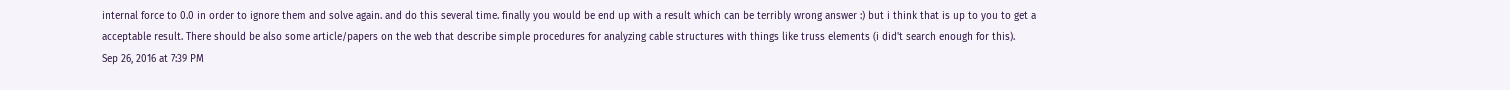internal force to 0.0 in order to ignore them and solve again. and do this several time. finally you would be end up with a result which can be terribly wrong answer :) but i think that is up to you to get a acceptable result. There should be also some article/papers on the web that describe simple procedures for analyzing cable structures with things like truss elements (i did't search enough for this).
Sep 26, 2016 at 7:39 PM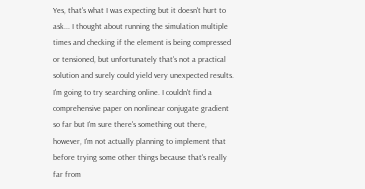Yes, that's what I was expecting but it doesn't hurt to ask... I thought about running the simulation multiple times and checking if the element is being compressed or tensioned, but unfortunately that's not a practical solution and surely could yield very unexpected results. I'm going to try searching online. I couldn't find a comprehensive paper on nonlinear conjugate gradient so far but I'm sure there's something out there, however, I'm not actually planning to implement that before trying some other things because that's really far from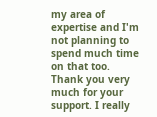my area of expertise and I'm not planning to spend much time on that too.
Thank you very much for your support. I really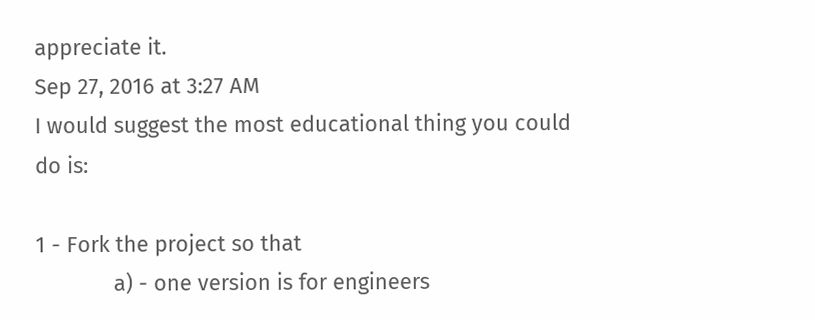appreciate it.
Sep 27, 2016 at 3:27 AM
I would suggest the most educational thing you could do is:

1 - Fork the project so that
             a) - one version is for engineers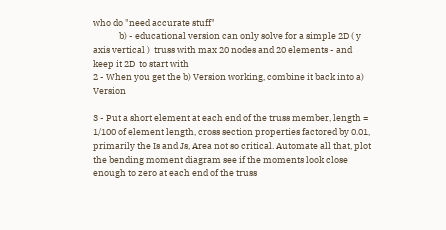who do "need accurate stuff"
             b) - educational version can only solve for a simple 2D ( y axis vertical )  truss with max 20 nodes and 20 elements - and keep it 2D  to start with
2 - When you get the b) Version working, combine it back into a) Version

3 - Put a short element at each end of the truss member, length = 1/100 of element length, cross section properties factored by 0.01, primarily the Is and Js, Area not so critical. Automate all that, plot the bending moment diagram see if the moments look close enough to zero at each end of the truss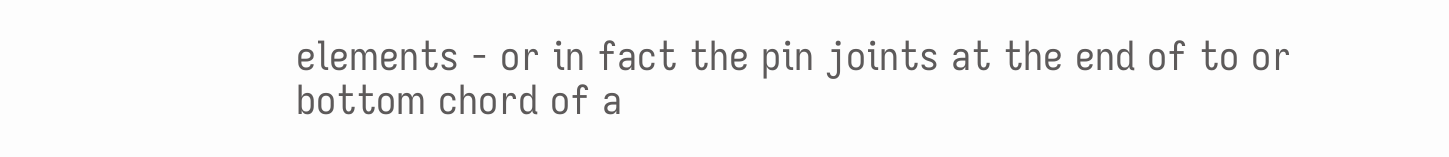elements - or in fact the pin joints at the end of to or bottom chord of a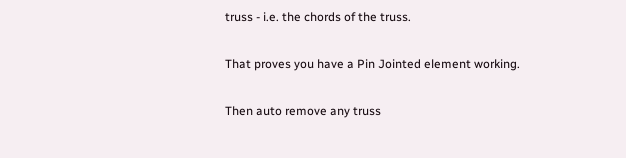truss - i.e. the chords of the truss.

That proves you have a Pin Jointed element working.

Then auto remove any truss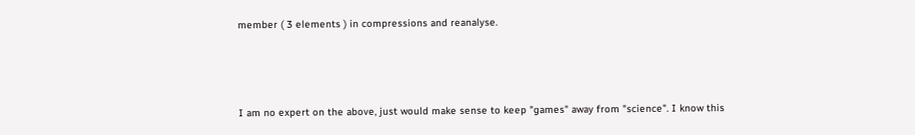member ( 3 elements ) in compressions and reanalyse.



I am no expert on the above, just would make sense to keep "games" away from "science". I know this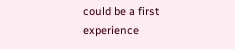could be a first experience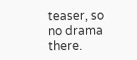teaser, so no drama there.